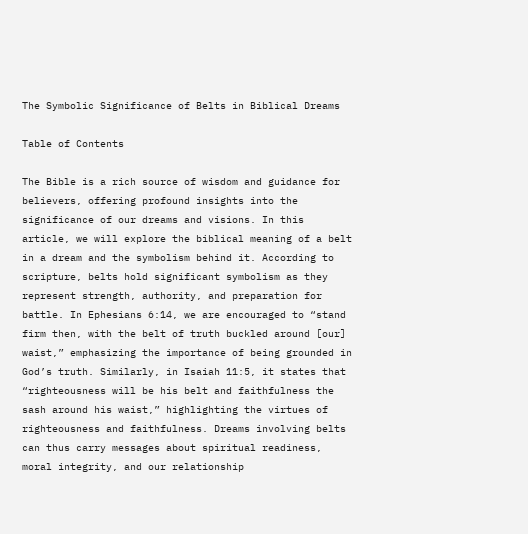The Symbolic Significance of Belts in Biblical Dreams

Table of Contents

The Bible is a rich source of wisdom and guidance for believers, offering profound insights into the significance of our dreams and visions. In this article, we will explore the biblical meaning of a belt in a dream and the symbolism behind it. According to scripture, belts hold significant symbolism as they represent strength, authority, and preparation for battle. In Ephesians 6:14, we are encouraged to “stand firm then, with the belt of truth buckled around [our] waist,” emphasizing the importance of being grounded in God’s truth. Similarly, in Isaiah 11:5, it states that “righteousness will be his belt and faithfulness the sash around his waist,” highlighting the virtues of righteousness and faithfulness. Dreams involving belts can thus carry messages about spiritual readiness, moral integrity, and our relationship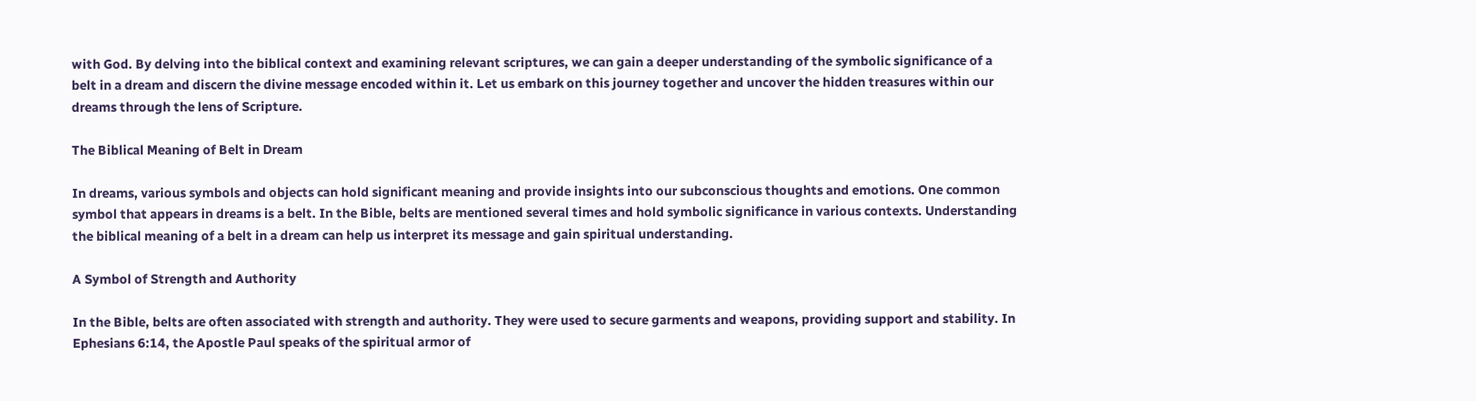with God. By delving into the biblical context and examining relevant scriptures, we can gain a deeper understanding of the symbolic significance of a belt in a dream and discern the divine message encoded within it. Let us embark on this journey together and uncover the hidden treasures within our dreams through the lens of Scripture.

The Biblical Meaning of Belt in Dream

In dreams, various symbols and objects can hold significant meaning and provide insights into our subconscious thoughts and emotions. One common symbol that appears in dreams is a belt. In the Bible, belts are mentioned several times and hold symbolic significance in various contexts. Understanding the biblical meaning of a belt in a dream can help us interpret its message and gain spiritual understanding.

A Symbol of Strength and Authority

In the Bible, belts are often associated with strength and authority. They were used to secure garments and weapons, providing support and stability. In Ephesians 6:14, the Apostle Paul speaks of the spiritual armor of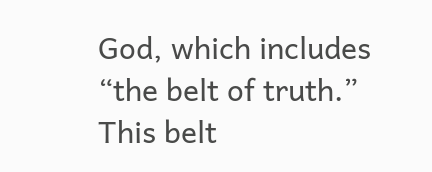God, which includes “the belt of truth.” This belt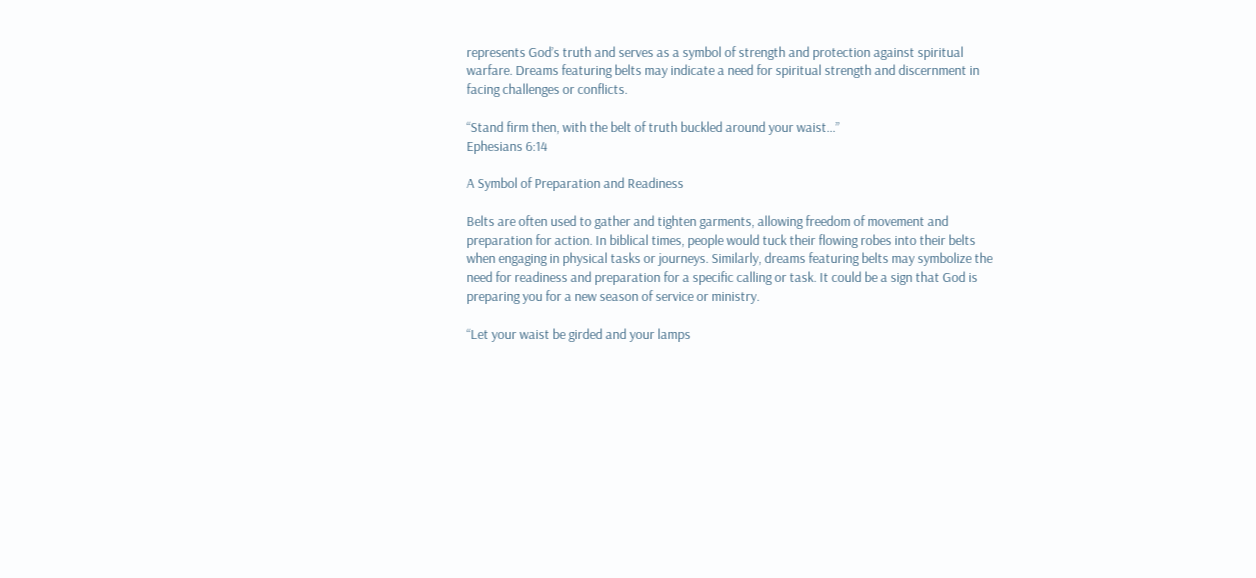represents God’s truth and serves as a symbol of strength and protection against spiritual warfare. Dreams featuring belts may indicate a need for spiritual strength and discernment in facing challenges or conflicts.

“Stand firm then, with the belt of truth buckled around your waist…”
Ephesians 6:14

A Symbol of Preparation and Readiness

Belts are often used to gather and tighten garments, allowing freedom of movement and preparation for action. In biblical times, people would tuck their flowing robes into their belts when engaging in physical tasks or journeys. Similarly, dreams featuring belts may symbolize the need for readiness and preparation for a specific calling or task. It could be a sign that God is preparing you for a new season of service or ministry.

“Let your waist be girded and your lamps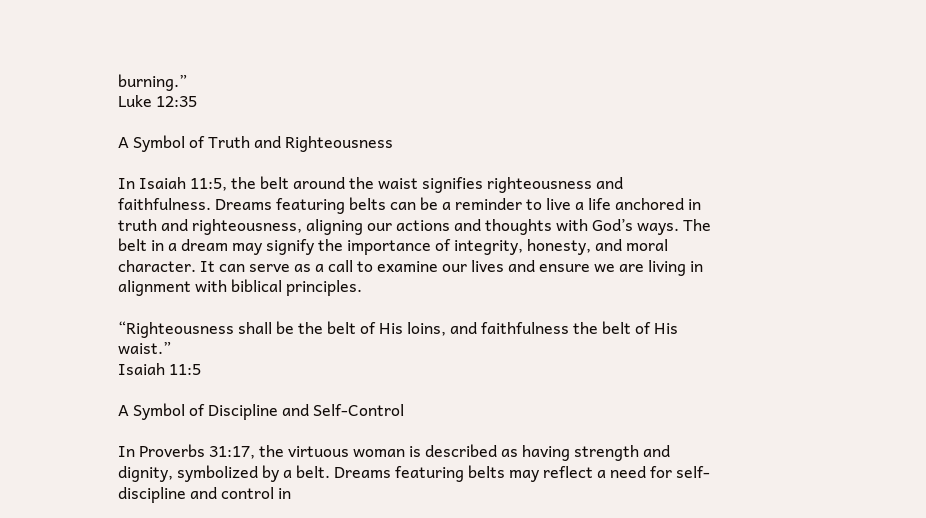burning.”
Luke 12:35

A Symbol of Truth and Righteousness

In Isaiah 11:5, the belt around the waist signifies righteousness and faithfulness. Dreams featuring belts can be a reminder to live a life anchored in truth and righteousness, aligning our actions and thoughts with God’s ways. The belt in a dream may signify the importance of integrity, honesty, and moral character. It can serve as a call to examine our lives and ensure we are living in alignment with biblical principles.

“Righteousness shall be the belt of His loins, and faithfulness the belt of His waist.”
Isaiah 11:5

A Symbol of Discipline and Self-Control

In Proverbs 31:17, the virtuous woman is described as having strength and dignity, symbolized by a belt. Dreams featuring belts may reflect a need for self-discipline and control in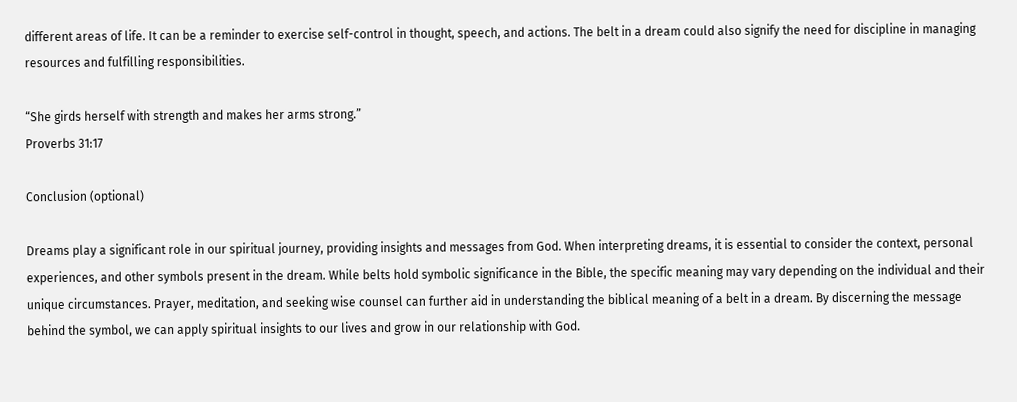different areas of life. It can be a reminder to exercise self-control in thought, speech, and actions. The belt in a dream could also signify the need for discipline in managing resources and fulfilling responsibilities.

“She girds herself with strength and makes her arms strong.”
Proverbs 31:17

Conclusion (optional)

Dreams play a significant role in our spiritual journey, providing insights and messages from God. When interpreting dreams, it is essential to consider the context, personal experiences, and other symbols present in the dream. While belts hold symbolic significance in the Bible, the specific meaning may vary depending on the individual and their unique circumstances. Prayer, meditation, and seeking wise counsel can further aid in understanding the biblical meaning of a belt in a dream. By discerning the message behind the symbol, we can apply spiritual insights to our lives and grow in our relationship with God.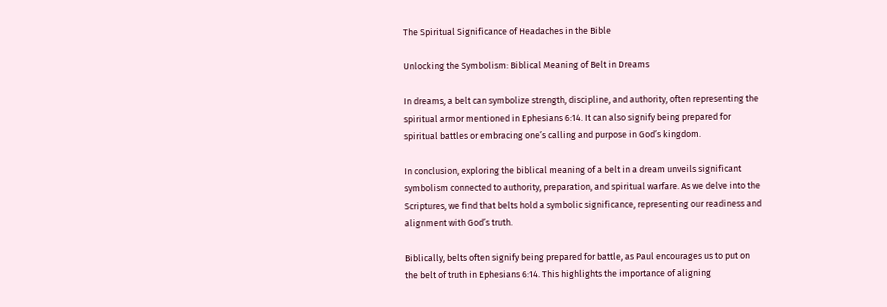The Spiritual Significance of Headaches in the Bible

Unlocking the Symbolism: Biblical Meaning of Belt in Dreams

In dreams, a belt can symbolize strength, discipline, and authority, often representing the spiritual armor mentioned in Ephesians 6:14. It can also signify being prepared for spiritual battles or embracing one’s calling and purpose in God’s kingdom.

In conclusion, exploring the biblical meaning of a belt in a dream unveils significant symbolism connected to authority, preparation, and spiritual warfare. As we delve into the Scriptures, we find that belts hold a symbolic significance, representing our readiness and alignment with God’s truth.

Biblically, belts often signify being prepared for battle, as Paul encourages us to put on the belt of truth in Ephesians 6:14. This highlights the importance of aligning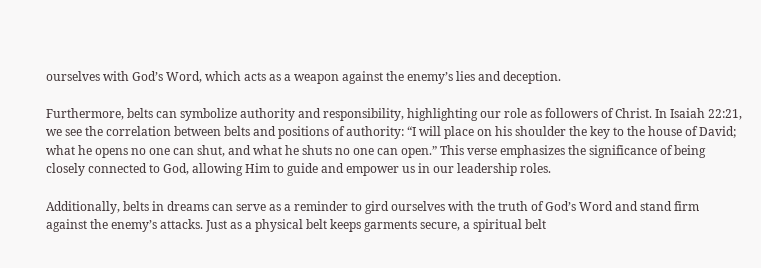ourselves with God’s Word, which acts as a weapon against the enemy’s lies and deception.

Furthermore, belts can symbolize authority and responsibility, highlighting our role as followers of Christ. In Isaiah 22:21, we see the correlation between belts and positions of authority: “I will place on his shoulder the key to the house of David; what he opens no one can shut, and what he shuts no one can open.” This verse emphasizes the significance of being closely connected to God, allowing Him to guide and empower us in our leadership roles.

Additionally, belts in dreams can serve as a reminder to gird ourselves with the truth of God’s Word and stand firm against the enemy’s attacks. Just as a physical belt keeps garments secure, a spiritual belt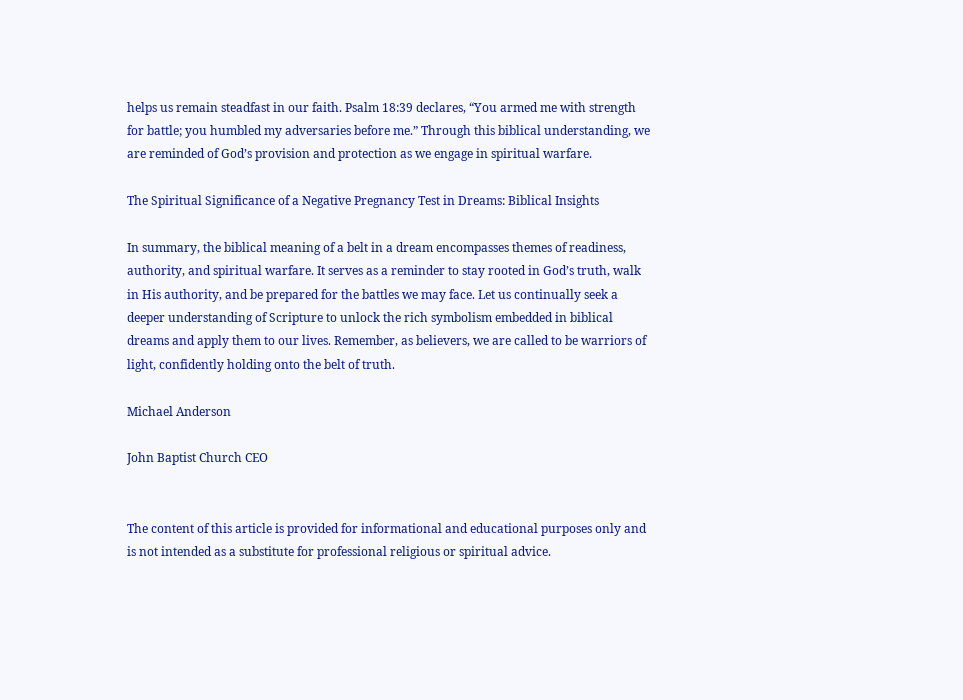helps us remain steadfast in our faith. Psalm 18:39 declares, “You armed me with strength for battle; you humbled my adversaries before me.” Through this biblical understanding, we are reminded of God’s provision and protection as we engage in spiritual warfare.

The Spiritual Significance of a Negative Pregnancy Test in Dreams: Biblical Insights

In summary, the biblical meaning of a belt in a dream encompasses themes of readiness, authority, and spiritual warfare. It serves as a reminder to stay rooted in God’s truth, walk in His authority, and be prepared for the battles we may face. Let us continually seek a deeper understanding of Scripture to unlock the rich symbolism embedded in biblical dreams and apply them to our lives. Remember, as believers, we are called to be warriors of light, confidently holding onto the belt of truth.

Michael Anderson

John Baptist Church CEO


The content of this article is provided for informational and educational purposes only and is not intended as a substitute for professional religious or spiritual advice.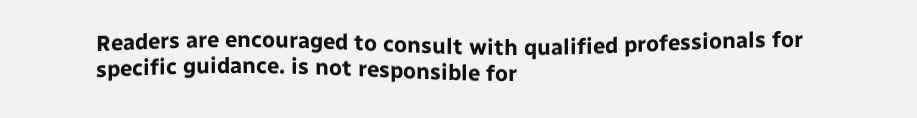Readers are encouraged to consult with qualified professionals for specific guidance. is not responsible for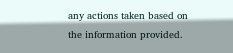any actions taken based on the information provided.